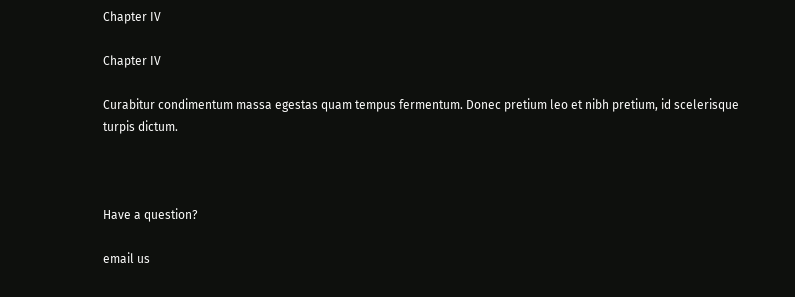Chapter IV

Chapter IV

Curabitur condimentum massa egestas quam tempus fermentum. Donec pretium leo et nibh pretium, id scelerisque turpis dictum.



Have a question?

email us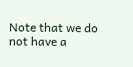Note that we do not have a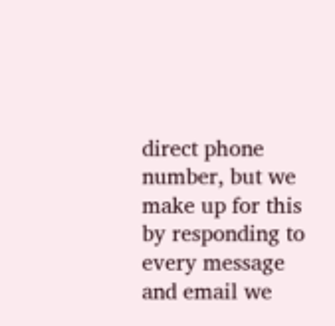direct phone number, but we make up for this by responding to every message and email we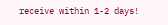receive within 1-2 days!